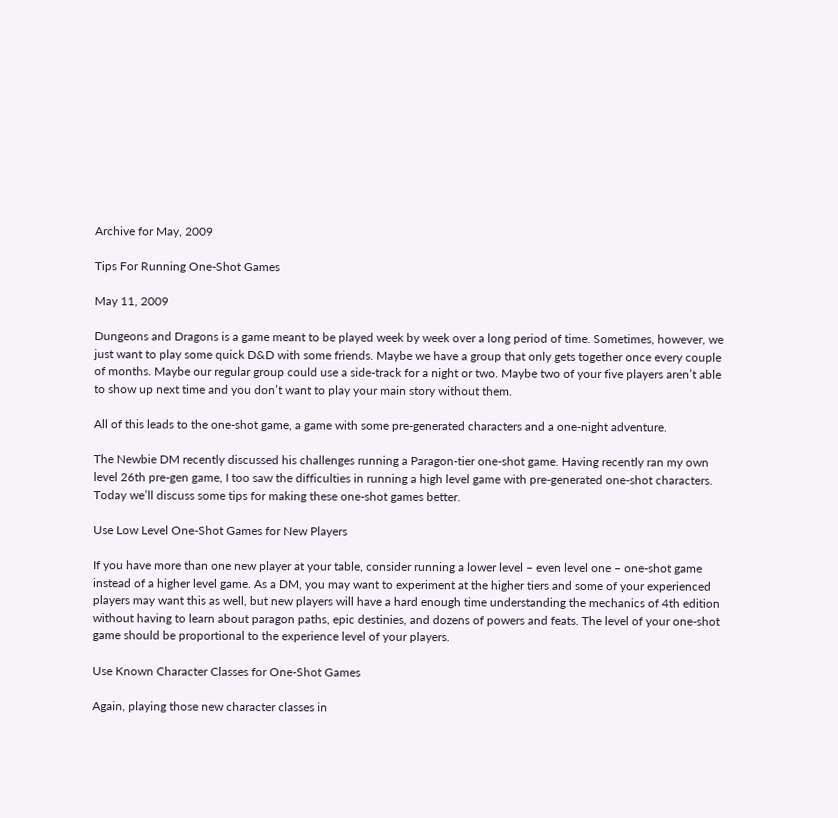Archive for May, 2009

Tips For Running One-Shot Games

May 11, 2009

Dungeons and Dragons is a game meant to be played week by week over a long period of time. Sometimes, however, we just want to play some quick D&D with some friends. Maybe we have a group that only gets together once every couple of months. Maybe our regular group could use a side-track for a night or two. Maybe two of your five players aren’t able to show up next time and you don’t want to play your main story without them.

All of this leads to the one-shot game, a game with some pre-generated characters and a one-night adventure.

The Newbie DM recently discussed his challenges running a Paragon-tier one-shot game. Having recently ran my own level 26th pre-gen game, I too saw the difficulties in running a high level game with pre-generated one-shot characters. Today we’ll discuss some tips for making these one-shot games better.

Use Low Level One-Shot Games for New Players

If you have more than one new player at your table, consider running a lower level – even level one – one-shot game instead of a higher level game. As a DM, you may want to experiment at the higher tiers and some of your experienced players may want this as well, but new players will have a hard enough time understanding the mechanics of 4th edition without having to learn about paragon paths, epic destinies, and dozens of powers and feats. The level of your one-shot game should be proportional to the experience level of your players.

Use Known Character Classes for One-Shot Games

Again, playing those new character classes in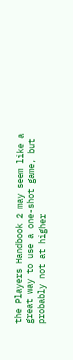the Players Handbook 2 may seem like a great way to use a one-shot game, but probably not at higher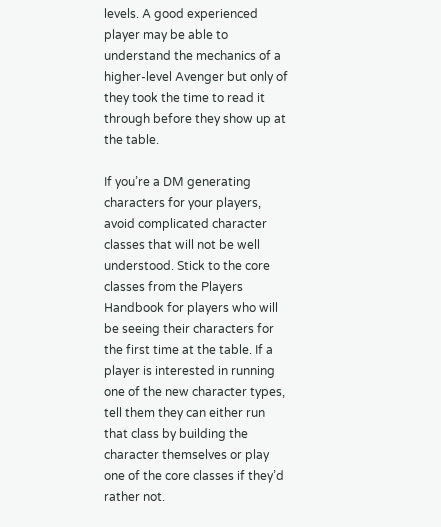levels. A good experienced player may be able to understand the mechanics of a higher-level Avenger but only of they took the time to read it through before they show up at the table.

If you’re a DM generating characters for your players, avoid complicated character classes that will not be well understood. Stick to the core classes from the Players Handbook for players who will be seeing their characters for the first time at the table. If a player is interested in running one of the new character types, tell them they can either run that class by building the character themselves or play one of the core classes if they’d rather not.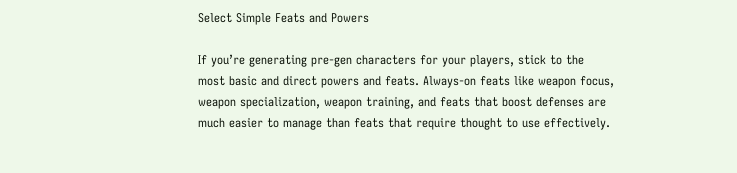Select Simple Feats and Powers

If you’re generating pre-gen characters for your players, stick to the most basic and direct powers and feats. Always-on feats like weapon focus, weapon specialization, weapon training, and feats that boost defenses are much easier to manage than feats that require thought to use effectively.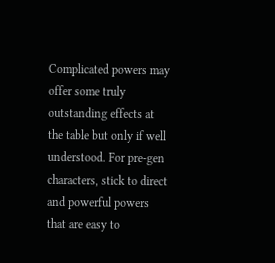Complicated powers may offer some truly outstanding effects at the table but only if well understood. For pre-gen characters, stick to direct and powerful powers that are easy to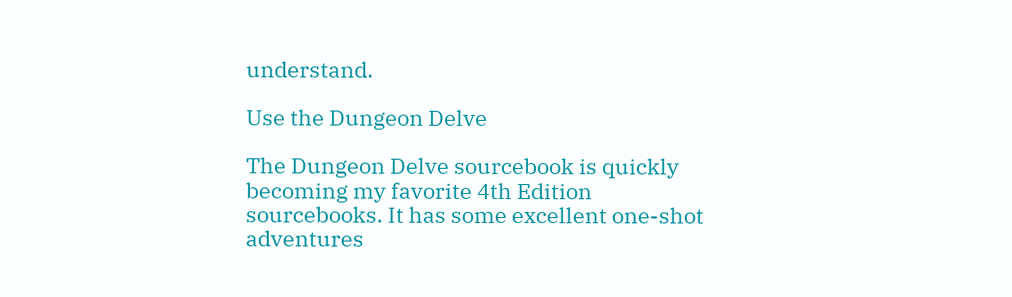understand.

Use the Dungeon Delve

The Dungeon Delve sourcebook is quickly becoming my favorite 4th Edition sourcebooks. It has some excellent one-shot adventures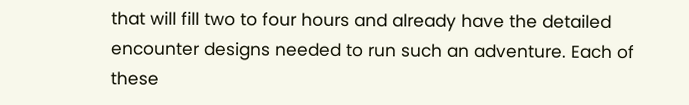that will fill two to four hours and already have the detailed encounter designs needed to run such an adventure. Each of these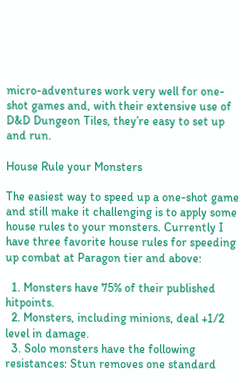micro-adventures work very well for one-shot games and, with their extensive use of D&D Dungeon Tiles, they’re easy to set up and run.

House Rule your Monsters

The easiest way to speed up a one-shot game and still make it challenging is to apply some house rules to your monsters. Currently I have three favorite house rules for speeding up combat at Paragon tier and above:

  1. Monsters have 75% of their published hitpoints.
  2. Monsters, including minions, deal +1/2 level in damage.
  3. Solo monsters have the following resistances: Stun removes one standard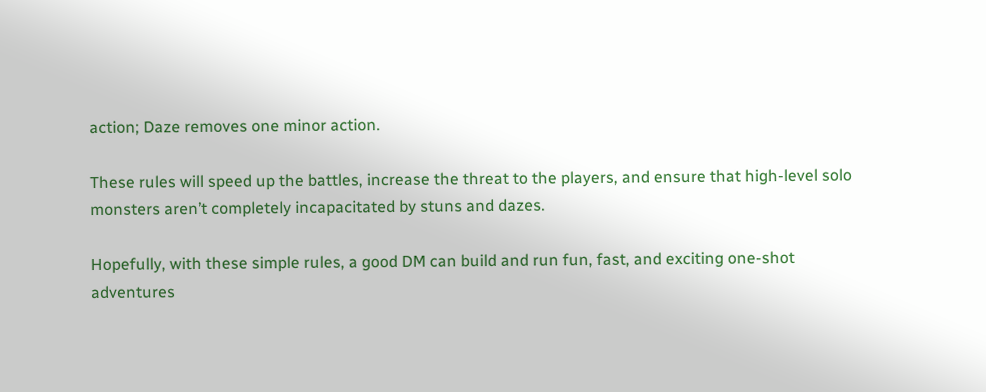action; Daze removes one minor action.

These rules will speed up the battles, increase the threat to the players, and ensure that high-level solo monsters aren’t completely incapacitated by stuns and dazes.

Hopefully, with these simple rules, a good DM can build and run fun, fast, and exciting one-shot adventures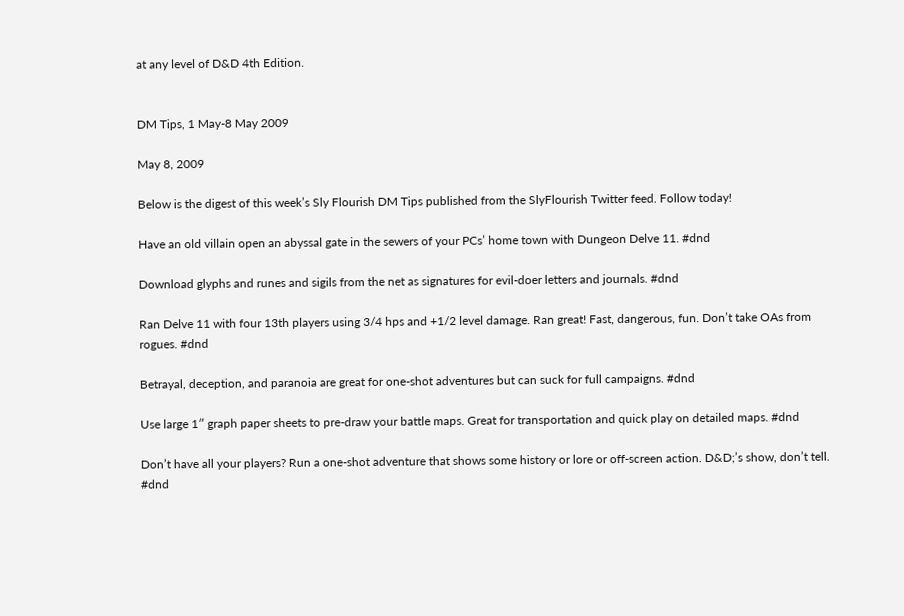at any level of D&D 4th Edition.


DM Tips, 1 May-8 May 2009

May 8, 2009

Below is the digest of this week’s Sly Flourish DM Tips published from the SlyFlourish Twitter feed. Follow today!

Have an old villain open an abyssal gate in the sewers of your PCs’ home town with Dungeon Delve 11. #dnd

Download glyphs and runes and sigils from the net as signatures for evil-doer letters and journals. #dnd

Ran Delve 11 with four 13th players using 3/4 hps and +1/2 level damage. Ran great! Fast, dangerous, fun. Don’t take OAs from rogues. #dnd

Betrayal, deception, and paranoia are great for one-shot adventures but can suck for full campaigns. #dnd

Use large 1″ graph paper sheets to pre-draw your battle maps. Great for transportation and quick play on detailed maps. #dnd

Don’t have all your players? Run a one-shot adventure that shows some history or lore or off-screen action. D&D;’s show, don’t tell. #dnd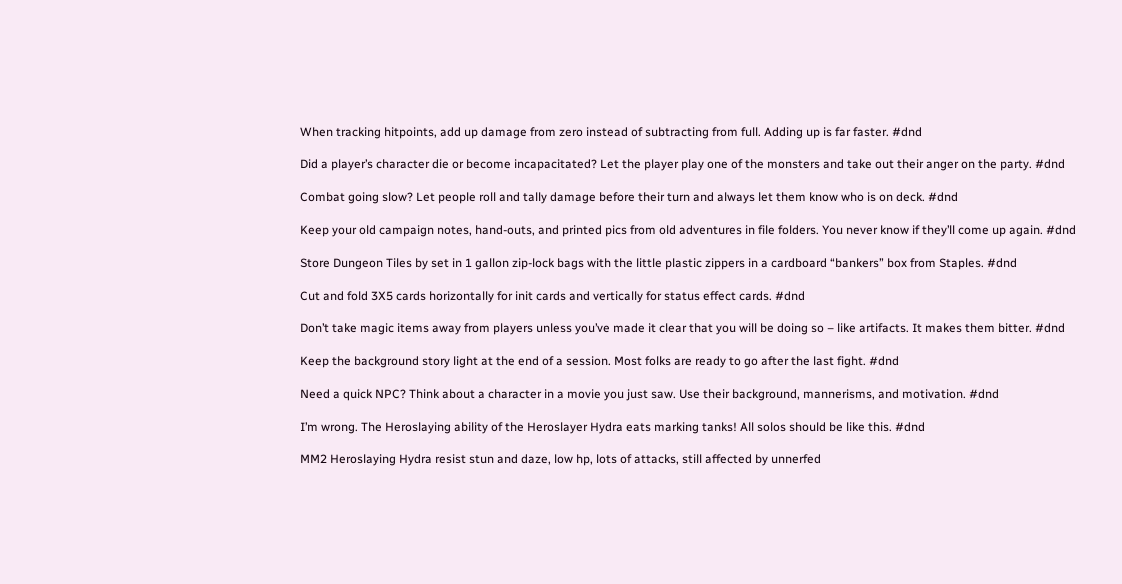When tracking hitpoints, add up damage from zero instead of subtracting from full. Adding up is far faster. #dnd

Did a player’s character die or become incapacitated? Let the player play one of the monsters and take out their anger on the party. #dnd

Combat going slow? Let people roll and tally damage before their turn and always let them know who is on deck. #dnd

Keep your old campaign notes, hand-outs, and printed pics from old adventures in file folders. You never know if they’ll come up again. #dnd

Store Dungeon Tiles by set in 1 gallon zip-lock bags with the little plastic zippers in a cardboard “bankers” box from Staples. #dnd

Cut and fold 3X5 cards horizontally for init cards and vertically for status effect cards. #dnd

Don’t take magic items away from players unless you’ve made it clear that you will be doing so – like artifacts. It makes them bitter. #dnd

Keep the background story light at the end of a session. Most folks are ready to go after the last fight. #dnd

Need a quick NPC? Think about a character in a movie you just saw. Use their background, mannerisms, and motivation. #dnd

I’m wrong. The Heroslaying ability of the Heroslayer Hydra eats marking tanks! All solos should be like this. #dnd

MM2 Heroslaying Hydra resist stun and daze, low hp, lots of attacks, still affected by unnerfed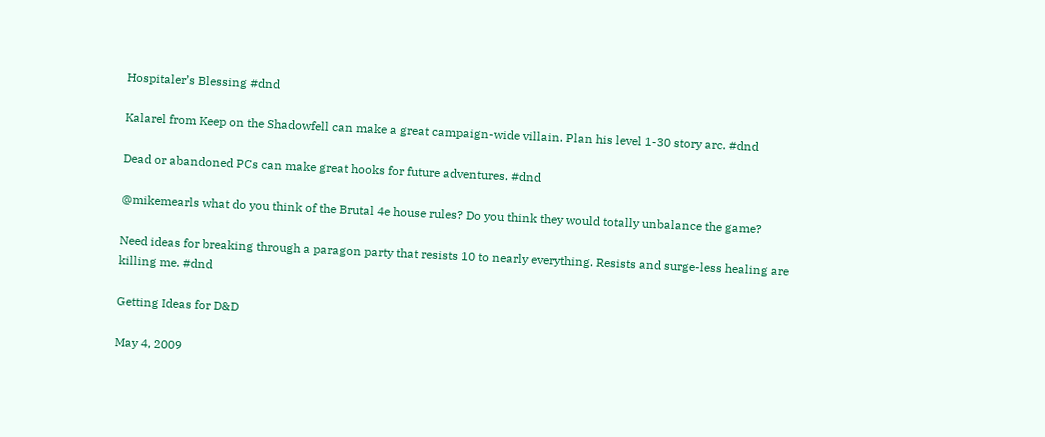Hospitaler’s Blessing #dnd

Kalarel from Keep on the Shadowfell can make a great campaign-wide villain. Plan his level 1-30 story arc. #dnd

Dead or abandoned PCs can make great hooks for future adventures. #dnd

@mikemearls what do you think of the Brutal 4e house rules? Do you think they would totally unbalance the game?

Need ideas for breaking through a paragon party that resists 10 to nearly everything. Resists and surge-less healing are killing me. #dnd

Getting Ideas for D&D

May 4, 2009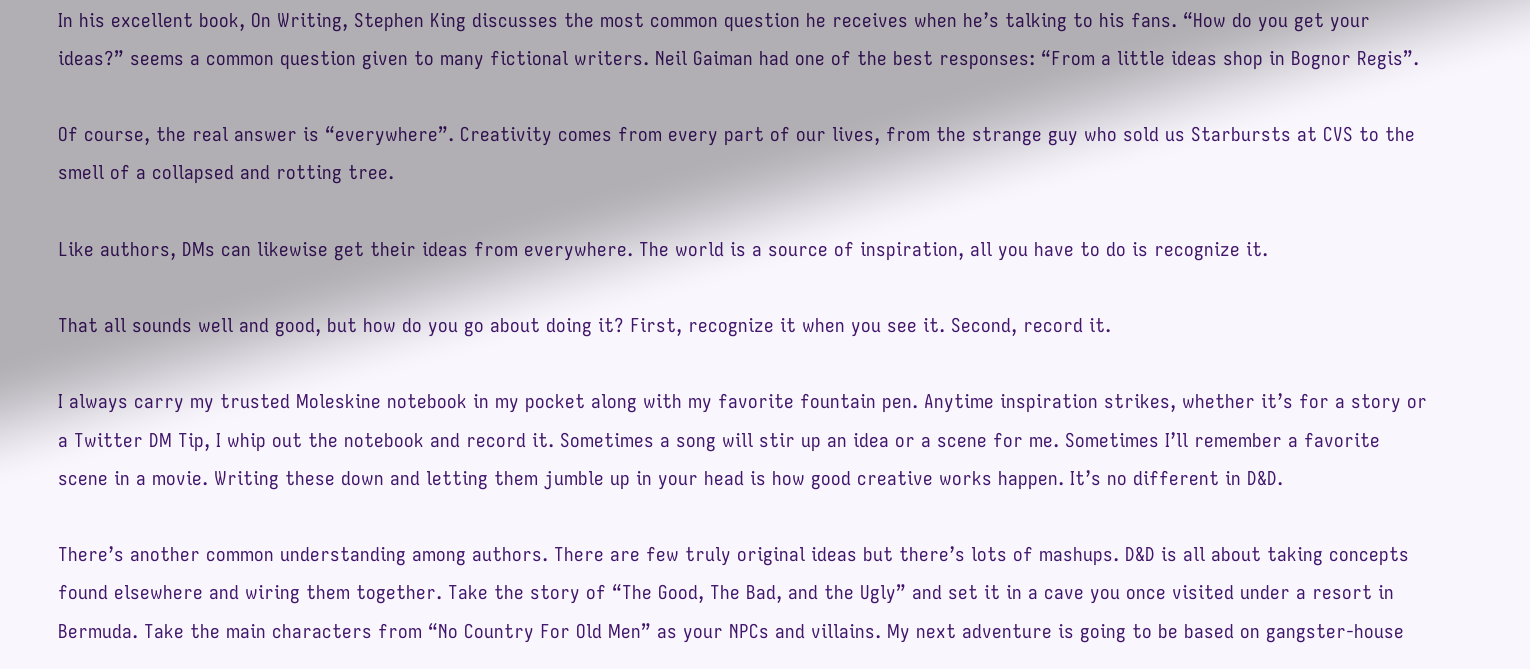In his excellent book, On Writing, Stephen King discusses the most common question he receives when he’s talking to his fans. “How do you get your ideas?” seems a common question given to many fictional writers. Neil Gaiman had one of the best responses: “From a little ideas shop in Bognor Regis”.

Of course, the real answer is “everywhere”. Creativity comes from every part of our lives, from the strange guy who sold us Starbursts at CVS to the smell of a collapsed and rotting tree.

Like authors, DMs can likewise get their ideas from everywhere. The world is a source of inspiration, all you have to do is recognize it.

That all sounds well and good, but how do you go about doing it? First, recognize it when you see it. Second, record it.

I always carry my trusted Moleskine notebook in my pocket along with my favorite fountain pen. Anytime inspiration strikes, whether it’s for a story or a Twitter DM Tip, I whip out the notebook and record it. Sometimes a song will stir up an idea or a scene for me. Sometimes I’ll remember a favorite scene in a movie. Writing these down and letting them jumble up in your head is how good creative works happen. It’s no different in D&D.

There’s another common understanding among authors. There are few truly original ideas but there’s lots of mashups. D&D is all about taking concepts found elsewhere and wiring them together. Take the story of “The Good, The Bad, and the Ugly” and set it in a cave you once visited under a resort in Bermuda. Take the main characters from “No Country For Old Men” as your NPCs and villains. My next adventure is going to be based on gangster-house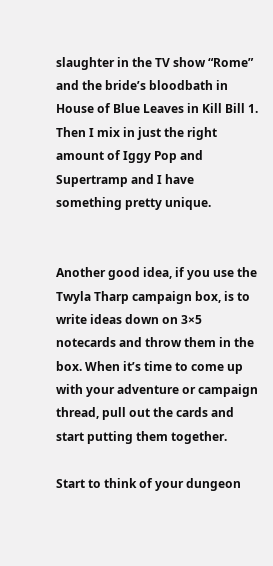slaughter in the TV show “Rome” and the bride’s bloodbath in House of Blue Leaves in Kill Bill 1. Then I mix in just the right amount of Iggy Pop and Supertramp and I have something pretty unique.


Another good idea, if you use the Twyla Tharp campaign box, is to write ideas down on 3×5 notecards and throw them in the box. When it’s time to come up with your adventure or campaign thread, pull out the cards and start putting them together.

Start to think of your dungeon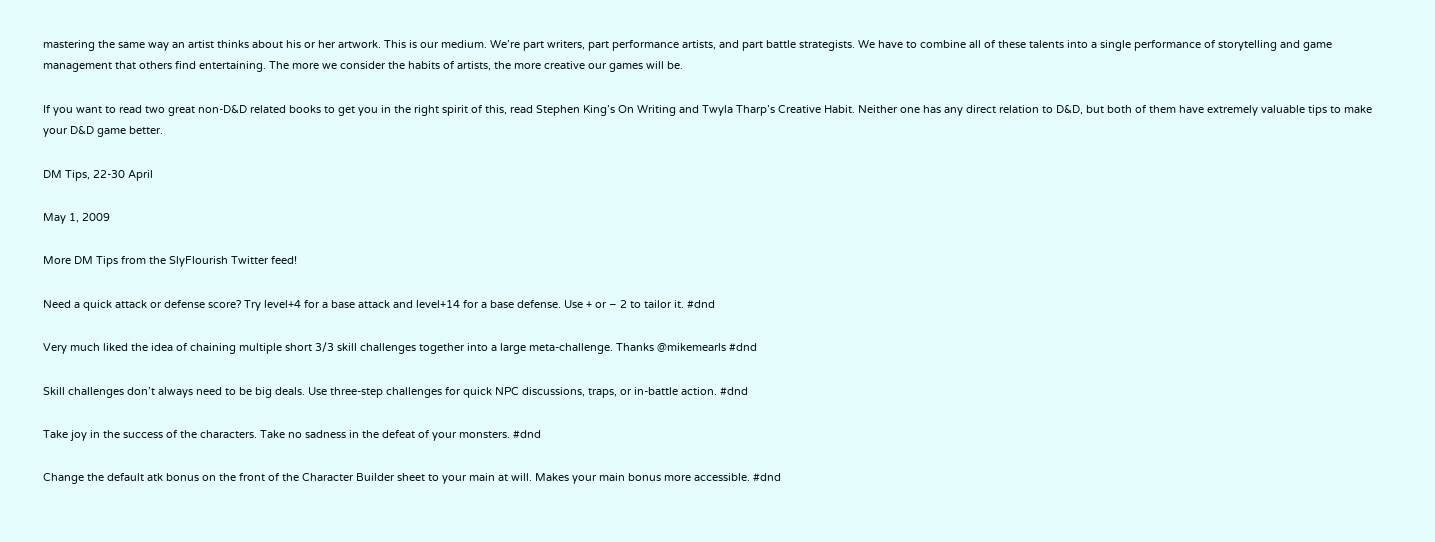mastering the same way an artist thinks about his or her artwork. This is our medium. We’re part writers, part performance artists, and part battle strategists. We have to combine all of these talents into a single performance of storytelling and game management that others find entertaining. The more we consider the habits of artists, the more creative our games will be.

If you want to read two great non-D&D related books to get you in the right spirit of this, read Stephen King’s On Writing and Twyla Tharp’s Creative Habit. Neither one has any direct relation to D&D, but both of them have extremely valuable tips to make your D&D game better.

DM Tips, 22-30 April

May 1, 2009

More DM Tips from the SlyFlourish Twitter feed!

Need a quick attack or defense score? Try level+4 for a base attack and level+14 for a base defense. Use + or – 2 to tailor it. #dnd

Very much liked the idea of chaining multiple short 3/3 skill challenges together into a large meta-challenge. Thanks @mikemearls #dnd

Skill challenges don’t always need to be big deals. Use three-step challenges for quick NPC discussions, traps, or in-battle action. #dnd

Take joy in the success of the characters. Take no sadness in the defeat of your monsters. #dnd

Change the default atk bonus on the front of the Character Builder sheet to your main at will. Makes your main bonus more accessible. #dnd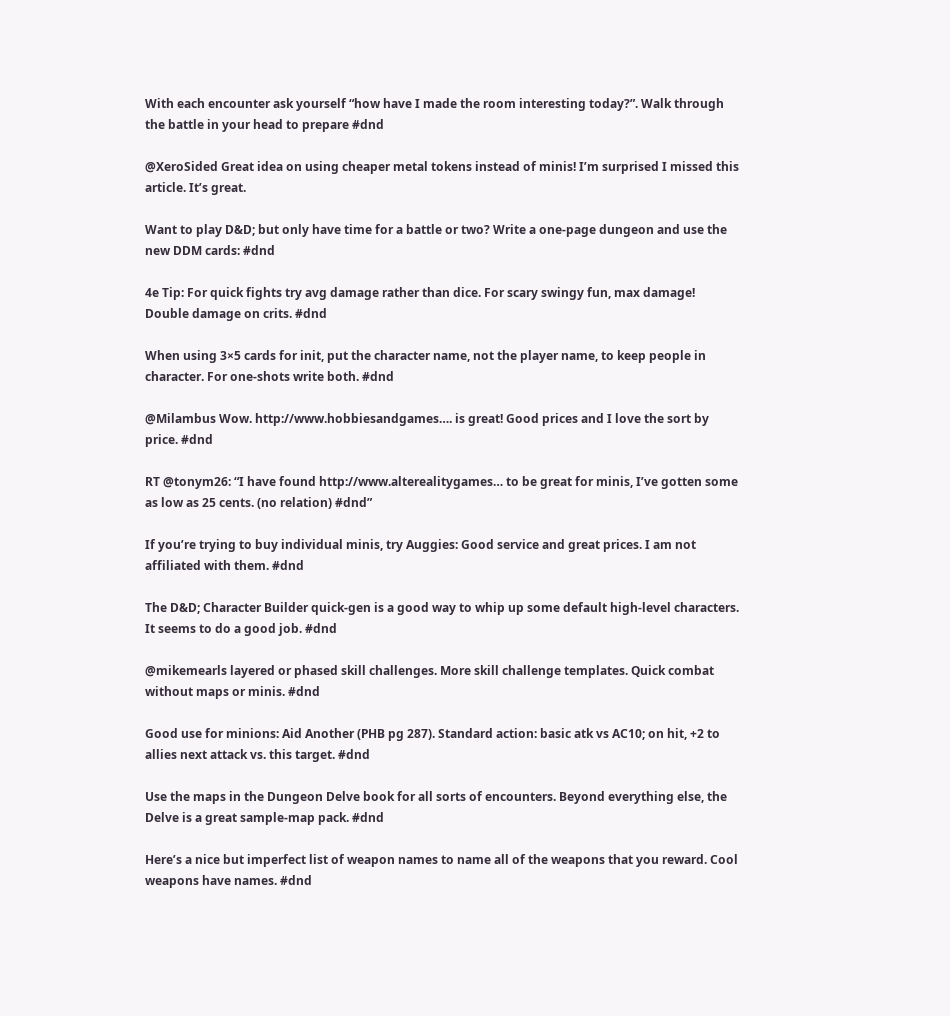With each encounter ask yourself “how have I made the room interesting today?”. Walk through the battle in your head to prepare #dnd

@XeroSided Great idea on using cheaper metal tokens instead of minis! I’m surprised I missed this article. It’s great.

Want to play D&D; but only have time for a battle or two? Write a one-page dungeon and use the new DDM cards: #dnd

4e Tip: For quick fights try avg damage rather than dice. For scary swingy fun, max damage! Double damage on crits. #dnd

When using 3×5 cards for init, put the character name, not the player name, to keep people in character. For one-shots write both. #dnd

@Milambus Wow. http://www.hobbiesandgames…. is great! Good prices and I love the sort by price. #dnd

RT @tonym26: “I have found http://www.alterealitygames… to be great for minis, I’ve gotten some as low as 25 cents. (no relation) #dnd”

If you’re trying to buy individual minis, try Auggies: Good service and great prices. I am not affiliated with them. #dnd

The D&D; Character Builder quick-gen is a good way to whip up some default high-level characters. It seems to do a good job. #dnd

@mikemearls layered or phased skill challenges. More skill challenge templates. Quick combat without maps or minis. #dnd

Good use for minions: Aid Another (PHB pg 287). Standard action: basic atk vs AC10; on hit, +2 to allies next attack vs. this target. #dnd

Use the maps in the Dungeon Delve book for all sorts of encounters. Beyond everything else, the Delve is a great sample-map pack. #dnd

Here’s a nice but imperfect list of weapon names to name all of the weapons that you reward. Cool weapons have names. #dnd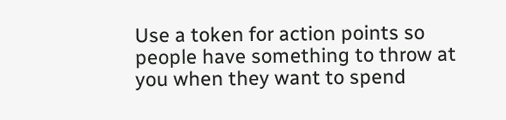Use a token for action points so people have something to throw at you when they want to spend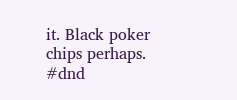it. Black poker chips perhaps. #dnd